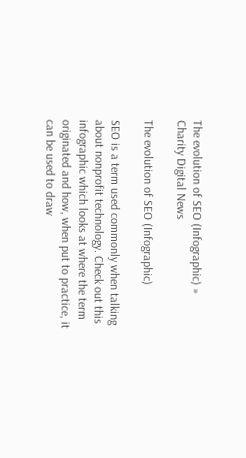The evolution of SEO (Infographic) » Charity Digital News

The evolution of SEO (Infographic)

SEO is a term used commonly when talking about nonprofit technology. Check out this infographic which looks at where the term originated and how, when put to practice, it can be used to draw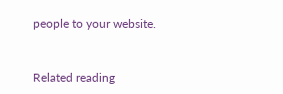people to your website.


Related reading